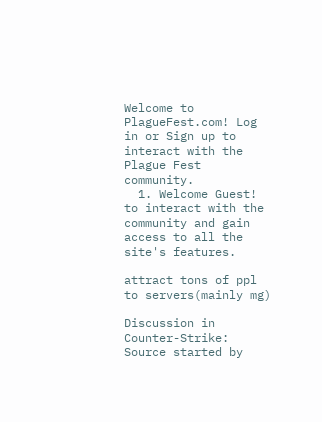Welcome to PlagueFest.com! Log in or Sign up to interact with the Plague Fest community.
  1. Welcome Guest! to interact with the community and gain access to all the site's features.

attract tons of ppl to servers(mainly mg)

Discussion in Counter-Strike: Source started by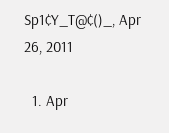Sp1¢Y_T@¢()_, Apr 26, 2011

  1. Apr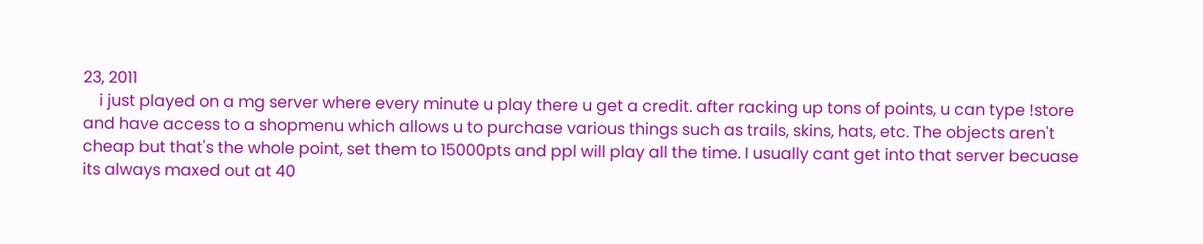23, 2011
    i just played on a mg server where every minute u play there u get a credit. after racking up tons of points, u can type !store and have access to a shopmenu which allows u to purchase various things such as trails, skins, hats, etc. The objects aren't cheap but that's the whole point, set them to 15000pts and ppl will play all the time. I usually cant get into that server becuase its always maxed out at 40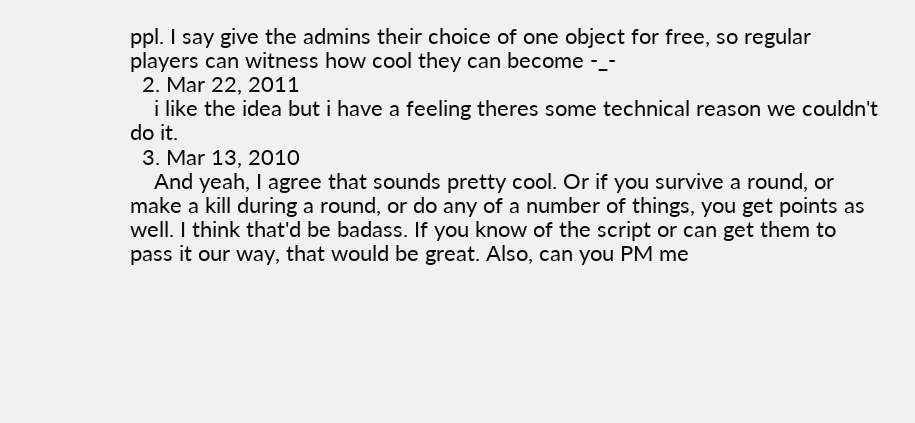ppl. I say give the admins their choice of one object for free, so regular players can witness how cool they can become -_-
  2. Mar 22, 2011
    i like the idea but i have a feeling theres some technical reason we couldn't do it.
  3. Mar 13, 2010
    And yeah, I agree that sounds pretty cool. Or if you survive a round, or make a kill during a round, or do any of a number of things, you get points as well. I think that'd be badass. If you know of the script or can get them to pass it our way, that would be great. Also, can you PM me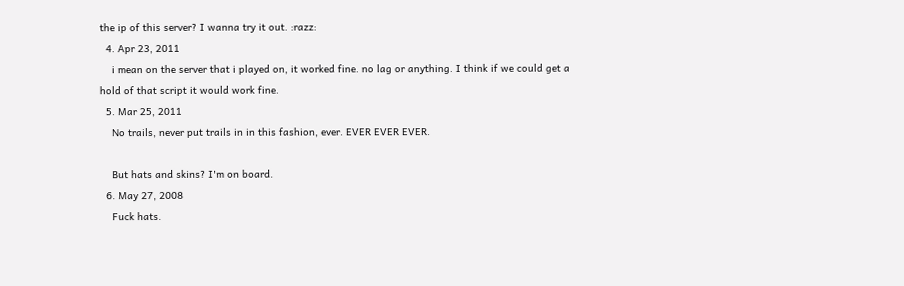the ip of this server? I wanna try it out. :razz:
  4. Apr 23, 2011
    i mean on the server that i played on, it worked fine. no lag or anything. I think if we could get a hold of that script it would work fine.
  5. Mar 25, 2011
    No trails, never put trails in in this fashion, ever. EVER EVER EVER.

    But hats and skins? I'm on board.
  6. May 27, 2008
    Fuck hats.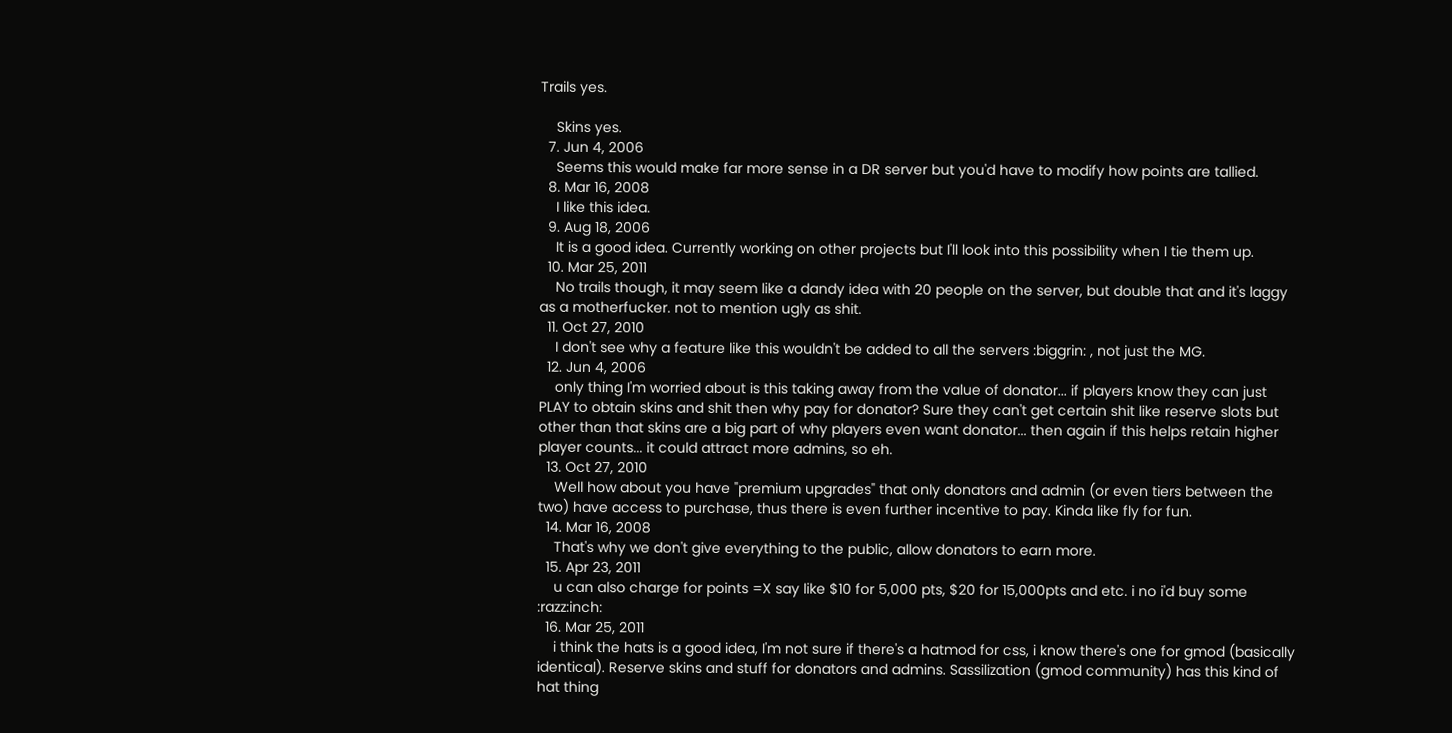Trails yes.

    Skins yes.
  7. Jun 4, 2006
    Seems this would make far more sense in a DR server but you'd have to modify how points are tallied.
  8. Mar 16, 2008
    I like this idea.
  9. Aug 18, 2006
    It is a good idea. Currently working on other projects but I'll look into this possibility when I tie them up.
  10. Mar 25, 2011
    No trails though, it may seem like a dandy idea with 20 people on the server, but double that and it's laggy as a motherfucker. not to mention ugly as shit.
  11. Oct 27, 2010
    I don't see why a feature like this wouldn't be added to all the servers :biggrin: , not just the MG.
  12. Jun 4, 2006
    only thing I'm worried about is this taking away from the value of donator... if players know they can just PLAY to obtain skins and shit then why pay for donator? Sure they can't get certain shit like reserve slots but other than that skins are a big part of why players even want donator... then again if this helps retain higher player counts... it could attract more admins, so eh.
  13. Oct 27, 2010
    Well how about you have "premium upgrades" that only donators and admin (or even tiers between the two) have access to purchase, thus there is even further incentive to pay. Kinda like fly for fun.
  14. Mar 16, 2008
    That's why we don't give everything to the public, allow donators to earn more.
  15. Apr 23, 2011
    u can also charge for points =X say like $10 for 5,000 pts, $20 for 15,000pts and etc. i no i'd buy some :razz:inch:
  16. Mar 25, 2011
    i think the hats is a good idea, I'm not sure if there's a hatmod for css, i know there's one for gmod (basically identical). Reserve skins and stuff for donators and admins. Sassilization (gmod community) has this kind of hat thing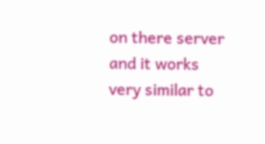on there server and it works very similar to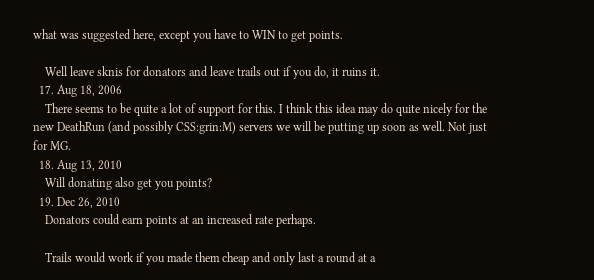what was suggested here, except you have to WIN to get points.

    Well leave sknis for donators and leave trails out if you do, it ruins it.
  17. Aug 18, 2006
    There seems to be quite a lot of support for this. I think this idea may do quite nicely for the new DeathRun (and possibly CSS:grin:M) servers we will be putting up soon as well. Not just for MG.
  18. Aug 13, 2010
    Will donating also get you points?
  19. Dec 26, 2010
    Donators could earn points at an increased rate perhaps.

    Trails would work if you made them cheap and only last a round at a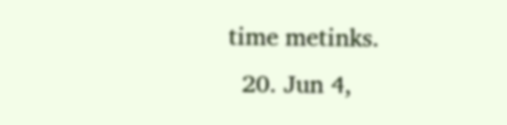time metinks.
  20. Jun 4,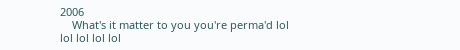2006
    What's it matter to you you're perma'd lol lol lol lol lol